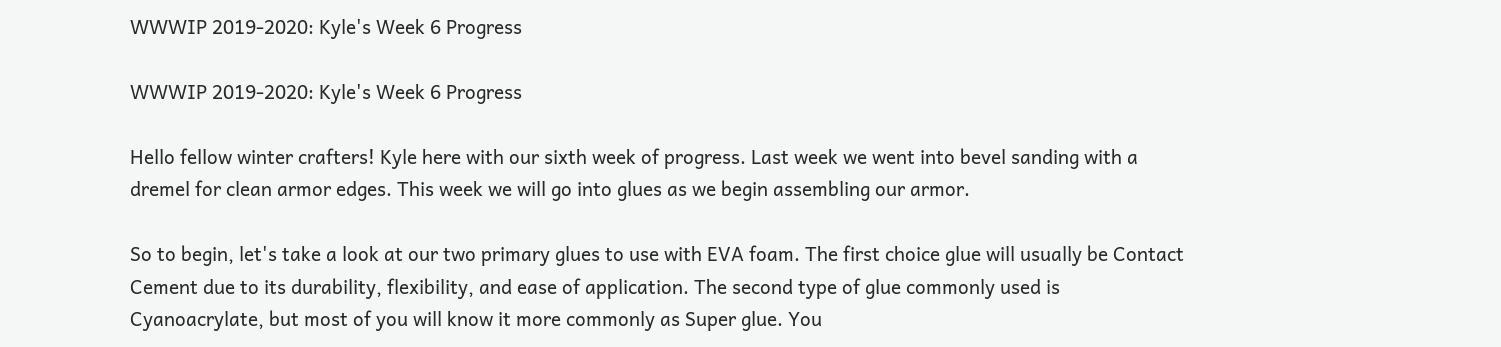WWWIP 2019-2020: Kyle's Week 6 Progress

WWWIP 2019-2020: Kyle's Week 6 Progress

Hello fellow winter crafters! Kyle here with our sixth week of progress. Last week we went into bevel sanding with a dremel for clean armor edges. This week we will go into glues as we begin assembling our armor.

So to begin, let's take a look at our two primary glues to use with EVA foam. The first choice glue will usually be Contact Cement due to its durability, flexibility, and ease of application. The second type of glue commonly used is Cyanoacrylate, but most of you will know it more commonly as Super glue. You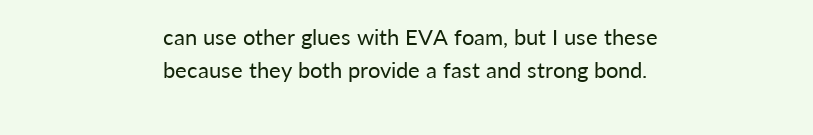can use other glues with EVA foam, but I use these because they both provide a fast and strong bond.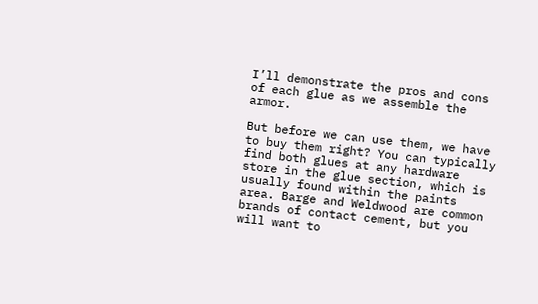I’ll demonstrate the pros and cons of each glue as we assemble the armor.

But before we can use them, we have to buy them right? You can typically find both glues at any hardware store in the glue section, which is usually found within the paints area. Barge and Weldwood are common brands of contact cement, but you will want to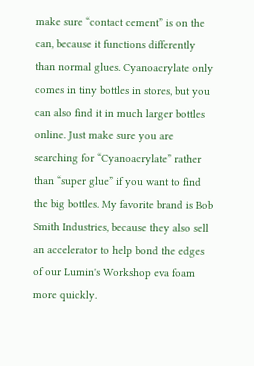make sure “contact cement” is on the can, because it functions differently than normal glues. Cyanoacrylate only comes in tiny bottles in stores, but you can also find it in much larger bottles online. Just make sure you are searching for “Cyanoacrylate” rather than “super glue” if you want to find the big bottles. My favorite brand is Bob Smith Industries, because they also sell an accelerator to help bond the edges of our Lumin's Workshop eva foam more quickly.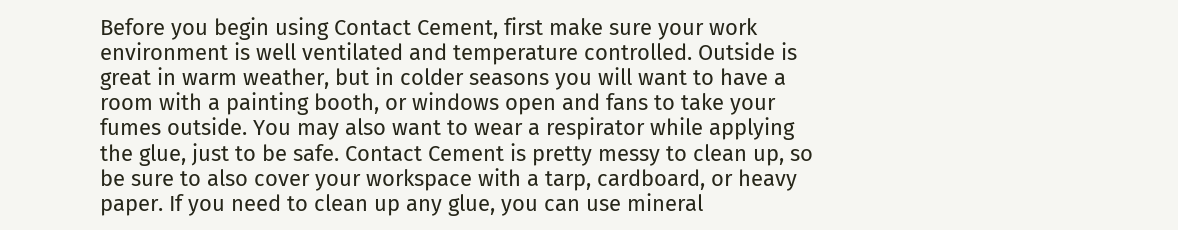Before you begin using Contact Cement, first make sure your work environment is well ventilated and temperature controlled. Outside is great in warm weather, but in colder seasons you will want to have a room with a painting booth, or windows open and fans to take your fumes outside. You may also want to wear a respirator while applying the glue, just to be safe. Contact Cement is pretty messy to clean up, so be sure to also cover your workspace with a tarp, cardboard, or heavy paper. If you need to clean up any glue, you can use mineral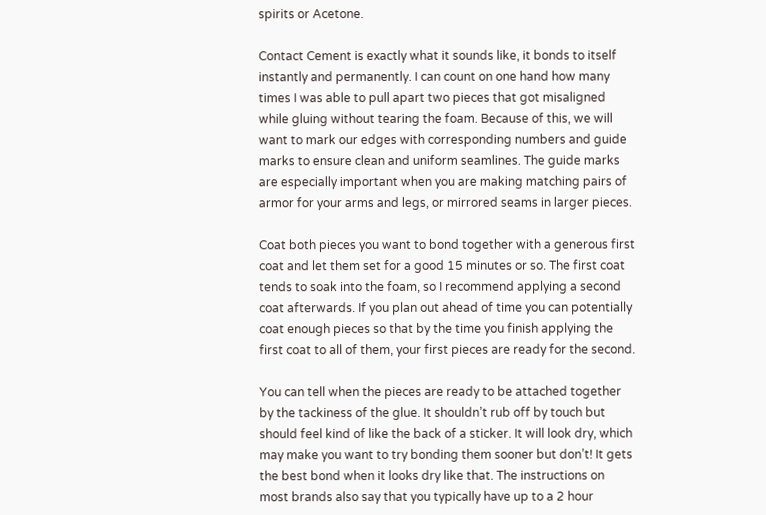spirits or Acetone.

Contact Cement is exactly what it sounds like, it bonds to itself instantly and permanently. I can count on one hand how many times I was able to pull apart two pieces that got misaligned while gluing without tearing the foam. Because of this, we will want to mark our edges with corresponding numbers and guide marks to ensure clean and uniform seamlines. The guide marks are especially important when you are making matching pairs of armor for your arms and legs, or mirrored seams in larger pieces.

Coat both pieces you want to bond together with a generous first coat and let them set for a good 15 minutes or so. The first coat tends to soak into the foam, so I recommend applying a second coat afterwards. If you plan out ahead of time you can potentially coat enough pieces so that by the time you finish applying the first coat to all of them, your first pieces are ready for the second.

You can tell when the pieces are ready to be attached together by the tackiness of the glue. It shouldn’t rub off by touch but should feel kind of like the back of a sticker. It will look dry, which may make you want to try bonding them sooner but don’t! It gets the best bond when it looks dry like that. The instructions on most brands also say that you typically have up to a 2 hour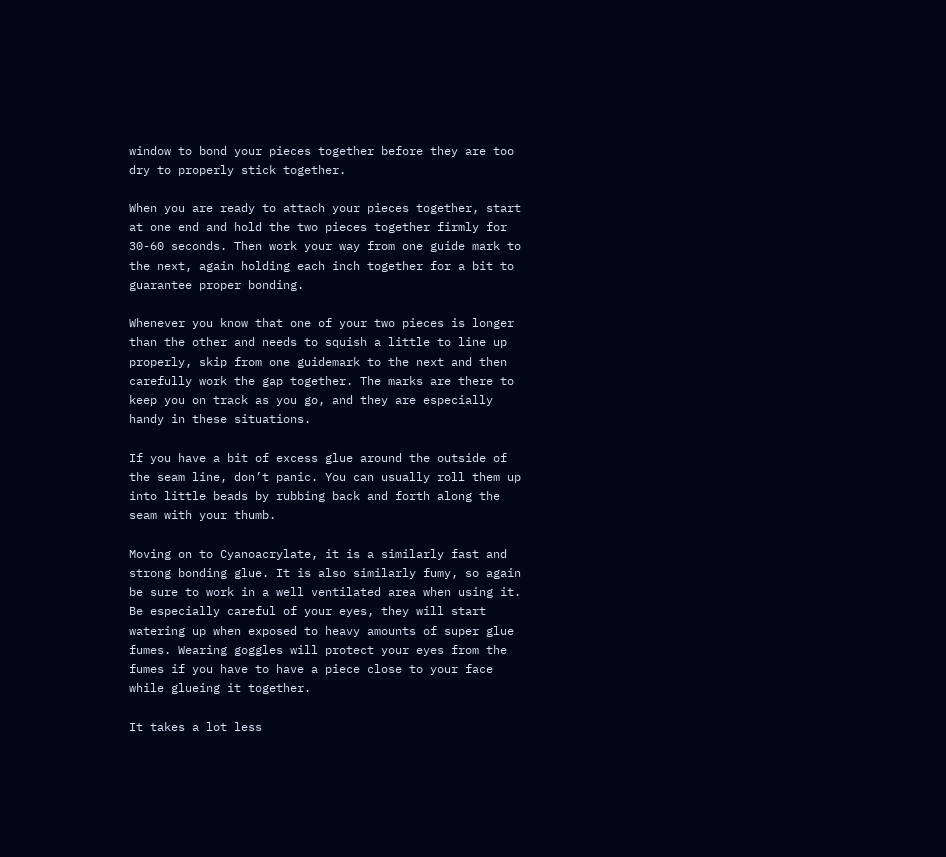window to bond your pieces together before they are too dry to properly stick together.

When you are ready to attach your pieces together, start at one end and hold the two pieces together firmly for 30-60 seconds. Then work your way from one guide mark to the next, again holding each inch together for a bit to guarantee proper bonding.

Whenever you know that one of your two pieces is longer than the other and needs to squish a little to line up properly, skip from one guidemark to the next and then carefully work the gap together. The marks are there to keep you on track as you go, and they are especially handy in these situations.

If you have a bit of excess glue around the outside of the seam line, don’t panic. You can usually roll them up into little beads by rubbing back and forth along the seam with your thumb.

Moving on to Cyanoacrylate, it is a similarly fast and strong bonding glue. It is also similarly fumy, so again be sure to work in a well ventilated area when using it. Be especially careful of your eyes, they will start watering up when exposed to heavy amounts of super glue fumes. Wearing goggles will protect your eyes from the fumes if you have to have a piece close to your face while glueing it together.

It takes a lot less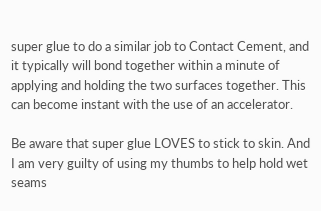super glue to do a similar job to Contact Cement, and it typically will bond together within a minute of applying and holding the two surfaces together. This can become instant with the use of an accelerator.

Be aware that super glue LOVES to stick to skin. And I am very guilty of using my thumbs to help hold wet seams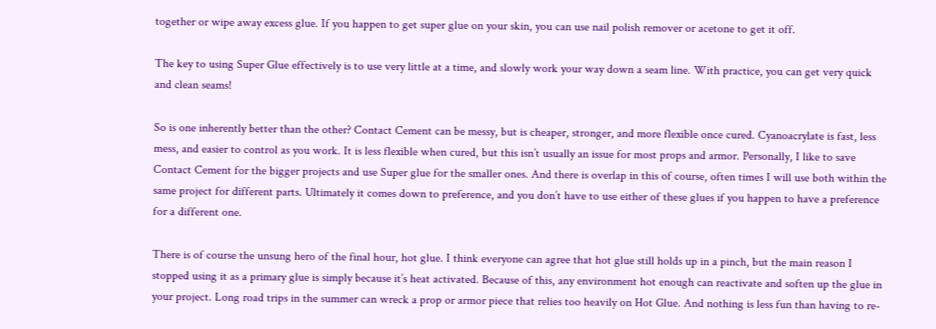together or wipe away excess glue. If you happen to get super glue on your skin, you can use nail polish remover or acetone to get it off.

The key to using Super Glue effectively is to use very little at a time, and slowly work your way down a seam line. With practice, you can get very quick and clean seams!

So is one inherently better than the other? Contact Cement can be messy, but is cheaper, stronger, and more flexible once cured. Cyanoacrylate is fast, less mess, and easier to control as you work. It is less flexible when cured, but this isn’t usually an issue for most props and armor. Personally, I like to save Contact Cement for the bigger projects and use Super glue for the smaller ones. And there is overlap in this of course, often times I will use both within the same project for different parts. Ultimately it comes down to preference, and you don’t have to use either of these glues if you happen to have a preference for a different one.

There is of course the unsung hero of the final hour, hot glue. I think everyone can agree that hot glue still holds up in a pinch, but the main reason I stopped using it as a primary glue is simply because it’s heat activated. Because of this, any environment hot enough can reactivate and soften up the glue in your project. Long road trips in the summer can wreck a prop or armor piece that relies too heavily on Hot Glue. And nothing is less fun than having to re-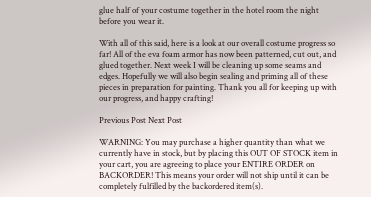glue half of your costume together in the hotel room the night before you wear it.

With all of this said, here is a look at our overall costume progress so far! All of the eva foam armor has now been patterned, cut out, and glued together. Next week I will be cleaning up some seams and edges. Hopefully we will also begin sealing and priming all of these pieces in preparation for painting. Thank you all for keeping up with our progress, and happy crafting!

Previous Post Next Post

WARNING: You may purchase a higher quantity than what we currently have in stock, but by placing this OUT OF STOCK item in your cart, you are agreeing to place your ENTIRE ORDER on BACKORDER! This means your order will not ship until it can be completely fulfilled by the backordered item(s).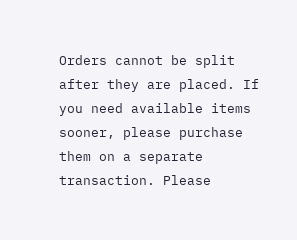Orders cannot be split after they are placed. If you need available items sooner, please purchase them on a separate transaction. Please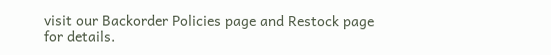visit our Backorder Policies page and Restock page for details.